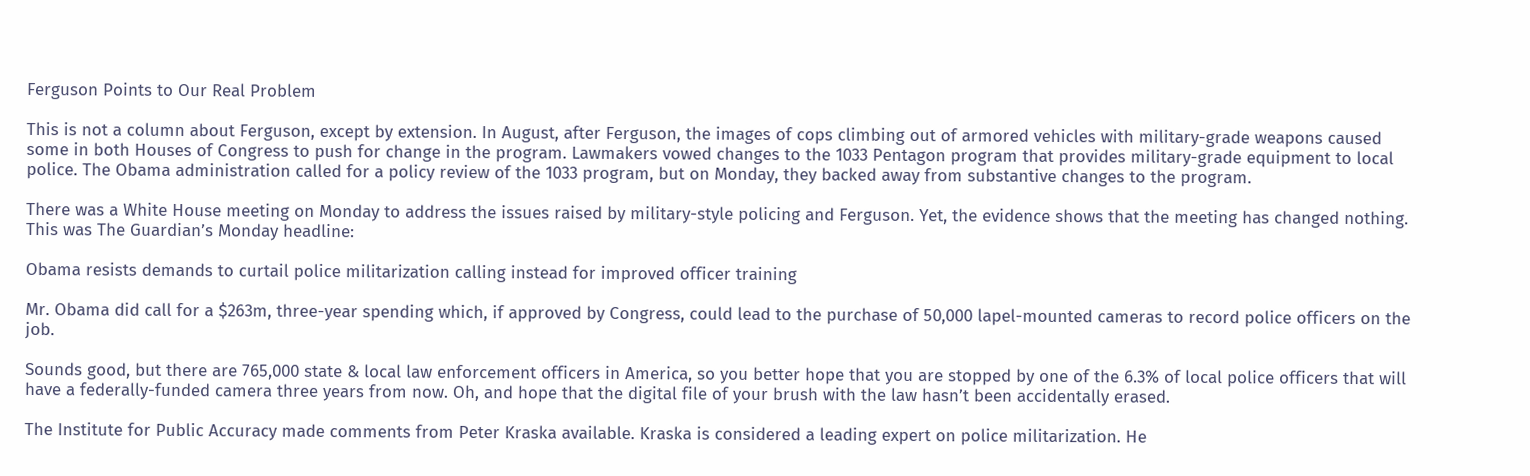Ferguson Points to Our Real Problem

This is not a column about Ferguson, except by extension. In August, after Ferguson, the images of cops climbing out of armored vehicles with military-grade weapons caused some in both Houses of Congress to push for change in the program. Lawmakers vowed changes to the 1033 Pentagon program that provides military-grade equipment to local police. The Obama administration called for a policy review of the 1033 program, but on Monday, they backed away from substantive changes to the program.

There was a White House meeting on Monday to address the issues raised by military-style policing and Ferguson. Yet, the evidence shows that the meeting has changed nothing. This was The Guardian’s Monday headline:

Obama resists demands to curtail police militarization calling instead for improved officer training

Mr. Obama did call for a $263m, three-year spending which, if approved by Congress, could lead to the purchase of 50,000 lapel-mounted cameras to record police officers on the job.

Sounds good, but there are 765,000 state & local law enforcement officers in America, so you better hope that you are stopped by one of the 6.3% of local police officers that will have a federally-funded camera three years from now. Oh, and hope that the digital file of your brush with the law hasn’t been accidentally erased.

The Institute for Public Accuracy made comments from Peter Kraska available. Kraska is considered a leading expert on police militarization. He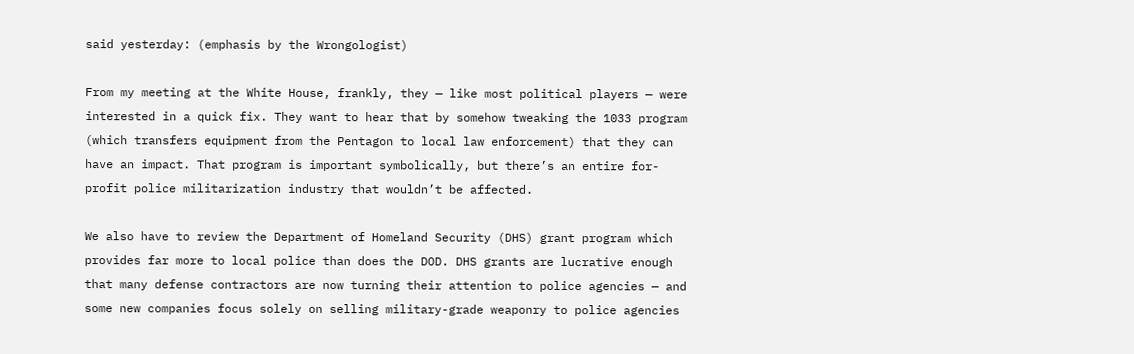said yesterday: (emphasis by the Wrongologist)

From my meeting at the White House, frankly, they — like most political players — were interested in a quick fix. They want to hear that by somehow tweaking the 1033 program (which transfers equipment from the Pentagon to local law enforcement) that they can have an impact. That program is important symbolically, but there’s an entire for-profit police militarization industry that wouldn’t be affected.

We also have to review the Department of Homeland Security (DHS) grant program which provides far more to local police than does the DOD. DHS grants are lucrative enough that many defense contractors are now turning their attention to police agencies — and some new companies focus solely on selling military-grade weaponry to police agencies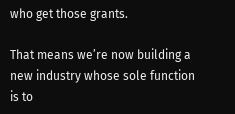who get those grants.

That means we’re now building a new industry whose sole function is to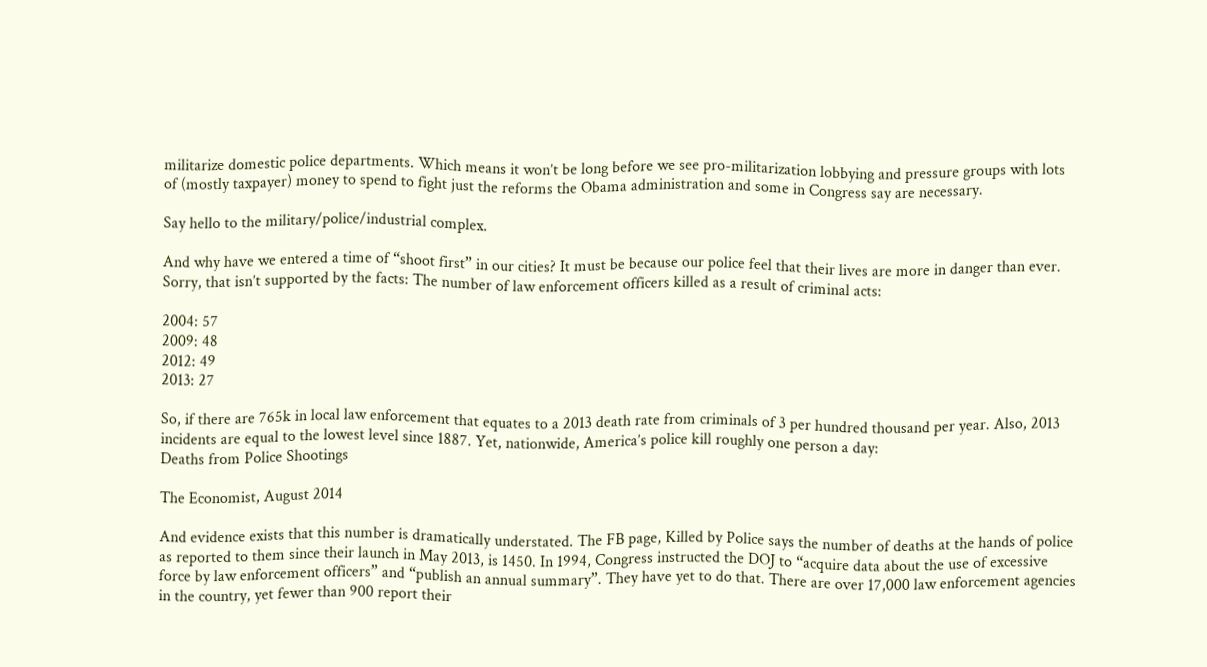militarize domestic police departments. Which means it won’t be long before we see pro-militarization lobbying and pressure groups with lots of (mostly taxpayer) money to spend to fight just the reforms the Obama administration and some in Congress say are necessary.

Say hello to the military/police/industrial complex.

And why have we entered a time of “shoot first” in our cities? It must be because our police feel that their lives are more in danger than ever. Sorry, that isn’t supported by the facts: The number of law enforcement officers killed as a result of criminal acts:

2004: 57
2009: 48
2012: 49
2013: 27

So, if there are 765k in local law enforcement that equates to a 2013 death rate from criminals of 3 per hundred thousand per year. Also, 2013 incidents are equal to the lowest level since 1887. Yet, nationwide, America’s police kill roughly one person a day:
Deaths from Police Shootings

The Economist, August 2014

And evidence exists that this number is dramatically understated. The FB page, Killed by Police says the number of deaths at the hands of police as reported to them since their launch in May 2013, is 1450. In 1994, Congress instructed the DOJ to “acquire data about the use of excessive force by law enforcement officers” and “publish an annual summary”. They have yet to do that. There are over 17,000 law enforcement agencies in the country, yet fewer than 900 report their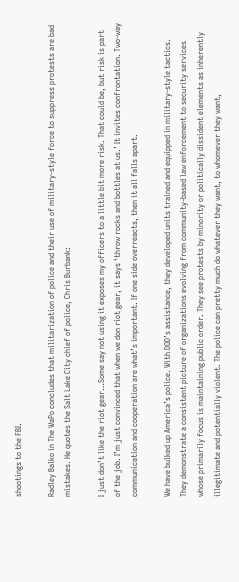shootings to the FBI.

Radley Balko in The WaPo concludes that militarization of police and their use of military-style force to suppress protests are bad mistakes. He quotes the Salt Lake City chief of police, Chris Burbank:

I just don’t like the riot gear…Some say not using it exposes my officers to a little bit more risk. That could be, but risk is part of the job. I’m just convinced that when we don riot gear, it says ‘throw rocks and bottles at us.’ It invites confrontation. Two-way communication and cooperation are what’s important. If one side overreacts, then it all falls apart.

We have bulked up America’s police. With DOD’s assistance, they developed units trained and equipped in military-style tactics. They demonstrate a consistent picture of organizations evolving from community-based law enforcement to security services whose primarily focus is maintaining public order. They see protests by minority or politically dissident elements as inherently illegitimate and potentially violent. The police can pretty much do whatever they want, to whomever they want,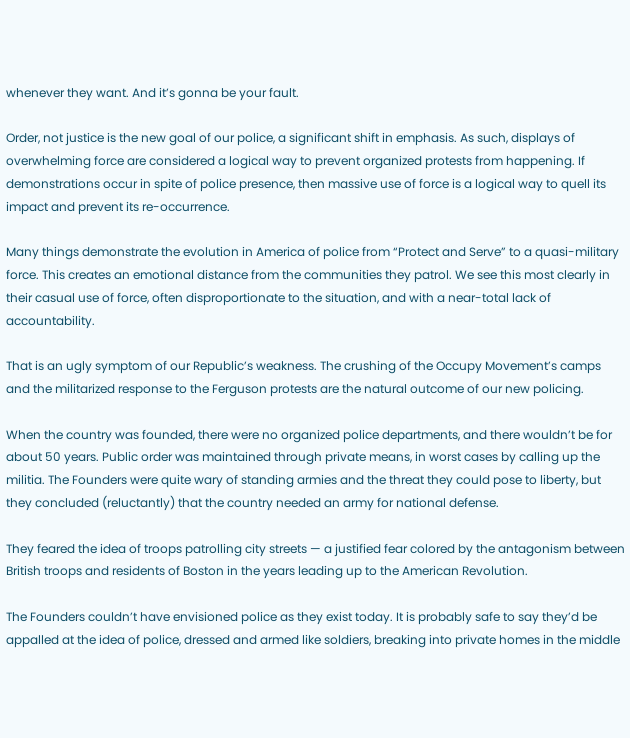whenever they want. And it’s gonna be your fault.

Order, not justice is the new goal of our police, a significant shift in emphasis. As such, displays of overwhelming force are considered a logical way to prevent organized protests from happening. If demonstrations occur in spite of police presence, then massive use of force is a logical way to quell its impact and prevent its re-occurrence.

Many things demonstrate the evolution in America of police from “Protect and Serve” to a quasi-military force. This creates an emotional distance from the communities they patrol. We see this most clearly in their casual use of force, often disproportionate to the situation, and with a near-total lack of accountability.

That is an ugly symptom of our Republic’s weakness. The crushing of the Occupy Movement’s camps and the militarized response to the Ferguson protests are the natural outcome of our new policing.

When the country was founded, there were no organized police departments, and there wouldn’t be for about 50 years. Public order was maintained through private means, in worst cases by calling up the militia. The Founders were quite wary of standing armies and the threat they could pose to liberty, but they concluded (reluctantly) that the country needed an army for national defense.

They feared the idea of troops patrolling city streets — a justified fear colored by the antagonism between British troops and residents of Boston in the years leading up to the American Revolution.

The Founders couldn’t have envisioned police as they exist today. It is probably safe to say they’d be appalled at the idea of police, dressed and armed like soldiers, breaking into private homes in the middle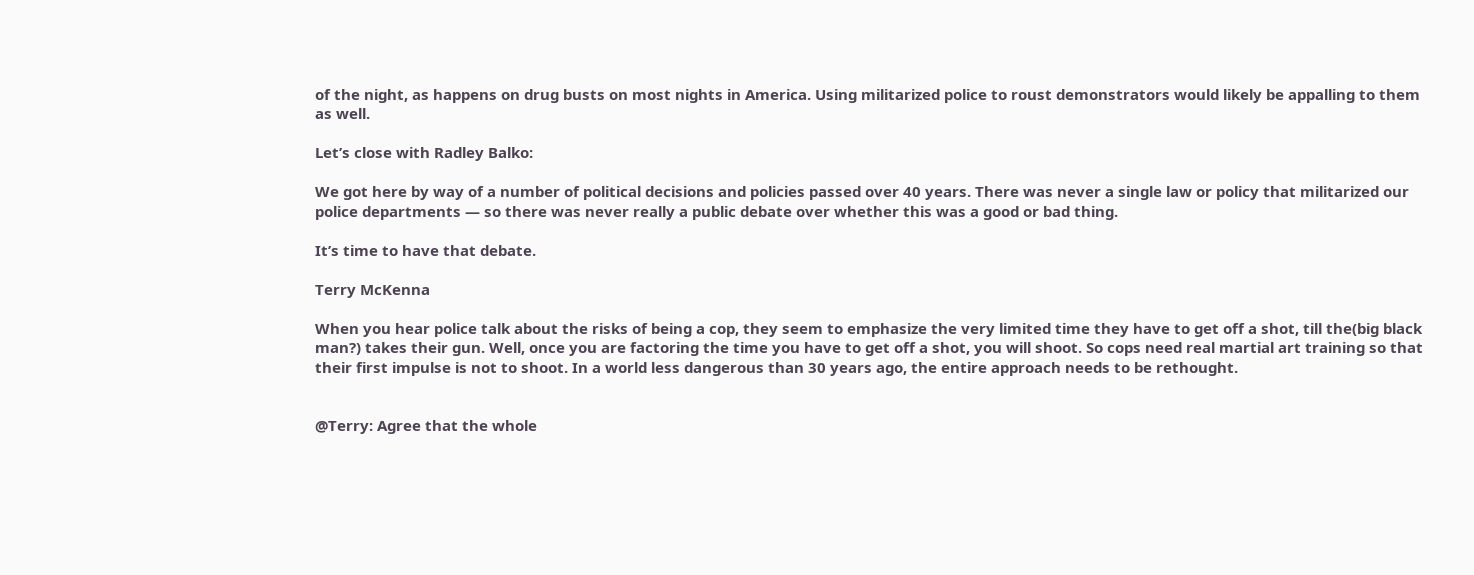of the night, as happens on drug busts on most nights in America. Using militarized police to roust demonstrators would likely be appalling to them as well.

Let’s close with Radley Balko:

We got here by way of a number of political decisions and policies passed over 40 years. There was never a single law or policy that militarized our police departments — so there was never really a public debate over whether this was a good or bad thing.

It’s time to have that debate.

Terry McKenna

When you hear police talk about the risks of being a cop, they seem to emphasize the very limited time they have to get off a shot, till the(big black man?) takes their gun. Well, once you are factoring the time you have to get off a shot, you will shoot. So cops need real martial art training so that their first impulse is not to shoot. In a world less dangerous than 30 years ago, the entire approach needs to be rethought.


@Terry: Agree that the whole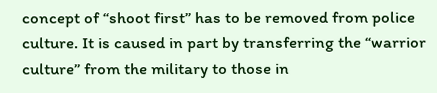concept of “shoot first” has to be removed from police culture. It is caused in part by transferring the “warrior culture” from the military to those in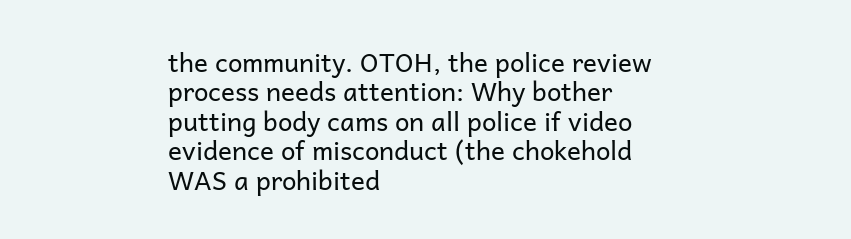the community. OTOH, the police review process needs attention: Why bother putting body cams on all police if video evidence of misconduct (the chokehold WAS a prohibited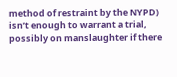method of restraint by the NYPD) isn’t enough to warrant a trial, possibly on manslaughter if there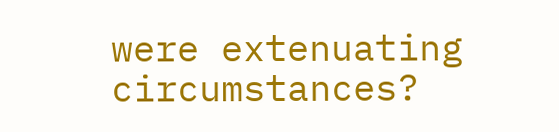were extenuating circumstances?